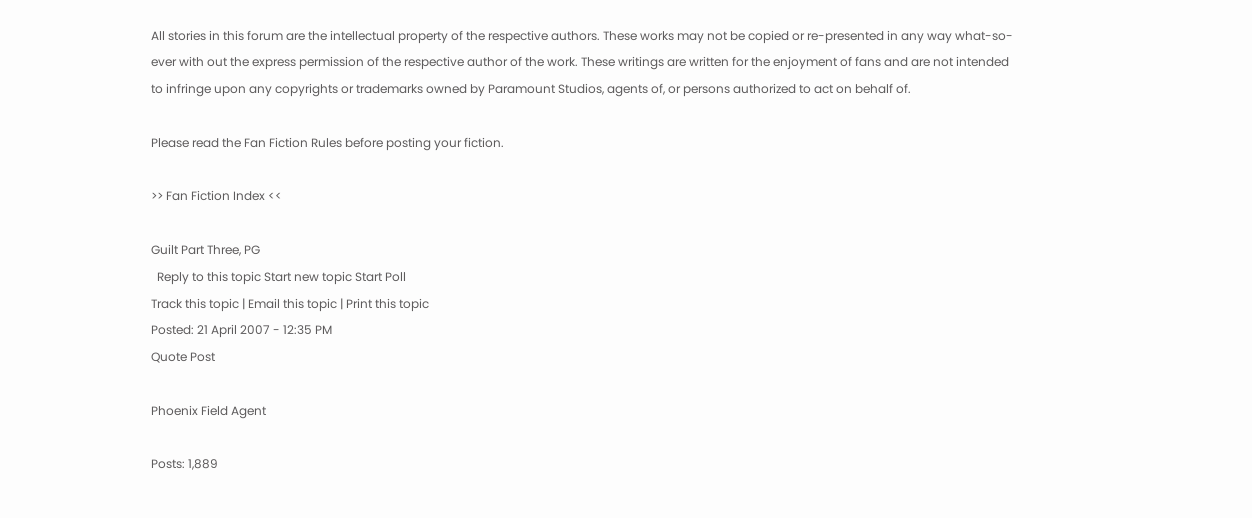All stories in this forum are the intellectual property of the respective authors. These works may not be copied or re-presented in any way what-so-ever with out the express permission of the respective author of the work. These writings are written for the enjoyment of fans and are not intended to infringe upon any copyrights or trademarks owned by Paramount Studios, agents of, or persons authorized to act on behalf of.

Please read the Fan Fiction Rules before posting your fiction.

>> Fan Fiction Index <<

Guilt Part Three, PG
  Reply to this topic Start new topic Start Poll
Track this topic | Email this topic | Print this topic
Posted: 21 April 2007 - 12:35 PM
Quote Post

Phoenix Field Agent

Posts: 1,889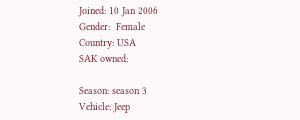Joined: 10 Jan 2006
Gender:  Female
Country: USA
SAK owned:

Season: season 3
Vehicle: Jeep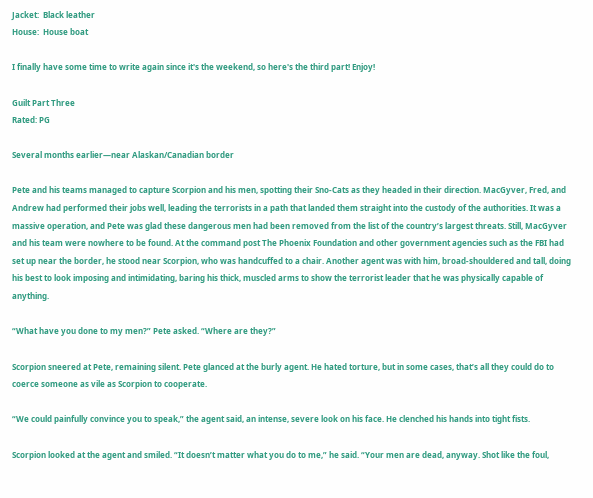Jacket:  Black leather
House:  House boat

I finally have some time to write again since it's the weekend, so here's the third part! Enjoy!

Guilt Part Three
Rated: PG

Several months earlier—near Alaskan/Canadian border

Pete and his teams managed to capture Scorpion and his men, spotting their Sno-Cats as they headed in their direction. MacGyver, Fred, and Andrew had performed their jobs well, leading the terrorists in a path that landed them straight into the custody of the authorities. It was a massive operation, and Pete was glad these dangerous men had been removed from the list of the country’s largest threats. Still, MacGyver and his team were nowhere to be found. At the command post The Phoenix Foundation and other government agencies such as the FBI had set up near the border, he stood near Scorpion, who was handcuffed to a chair. Another agent was with him, broad-shouldered and tall, doing his best to look imposing and intimidating, baring his thick, muscled arms to show the terrorist leader that he was physically capable of anything.

“What have you done to my men?” Pete asked. “Where are they?”

Scorpion sneered at Pete, remaining silent. Pete glanced at the burly agent. He hated torture, but in some cases, that’s all they could do to coerce someone as vile as Scorpion to cooperate.

“We could painfully convince you to speak,” the agent said, an intense, severe look on his face. He clenched his hands into tight fists.

Scorpion looked at the agent and smiled. “It doesn’t matter what you do to me,” he said. “Your men are dead, anyway. Shot like the foul,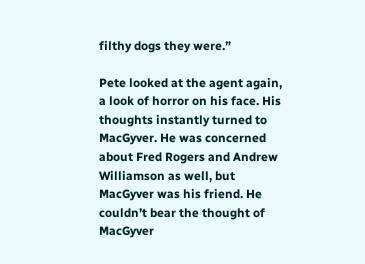filthy dogs they were.”

Pete looked at the agent again, a look of horror on his face. His thoughts instantly turned to MacGyver. He was concerned about Fred Rogers and Andrew Williamson as well, but MacGyver was his friend. He couldn’t bear the thought of MacGyver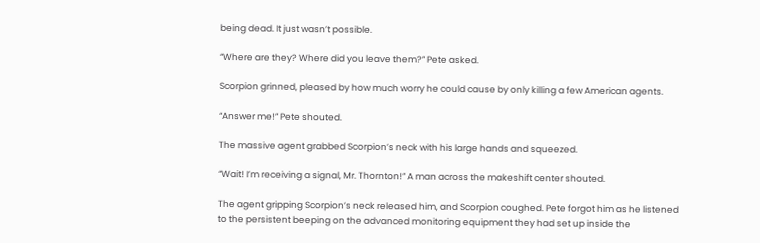being dead. It just wasn’t possible.

“Where are they? Where did you leave them?” Pete asked.

Scorpion grinned, pleased by how much worry he could cause by only killing a few American agents.

“Answer me!” Pete shouted.

The massive agent grabbed Scorpion’s neck with his large hands and squeezed.

“Wait! I’m receiving a signal, Mr. Thornton!” A man across the makeshift center shouted.

The agent gripping Scorpion’s neck released him, and Scorpion coughed. Pete forgot him as he listened to the persistent beeping on the advanced monitoring equipment they had set up inside the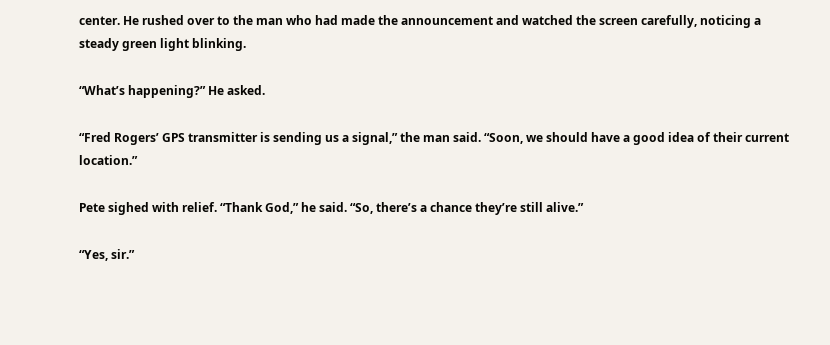center. He rushed over to the man who had made the announcement and watched the screen carefully, noticing a steady green light blinking.

“What’s happening?” He asked.

“Fred Rogers’ GPS transmitter is sending us a signal,” the man said. “Soon, we should have a good idea of their current location.”

Pete sighed with relief. “Thank God,” he said. “So, there’s a chance they’re still alive.”

“Yes, sir.”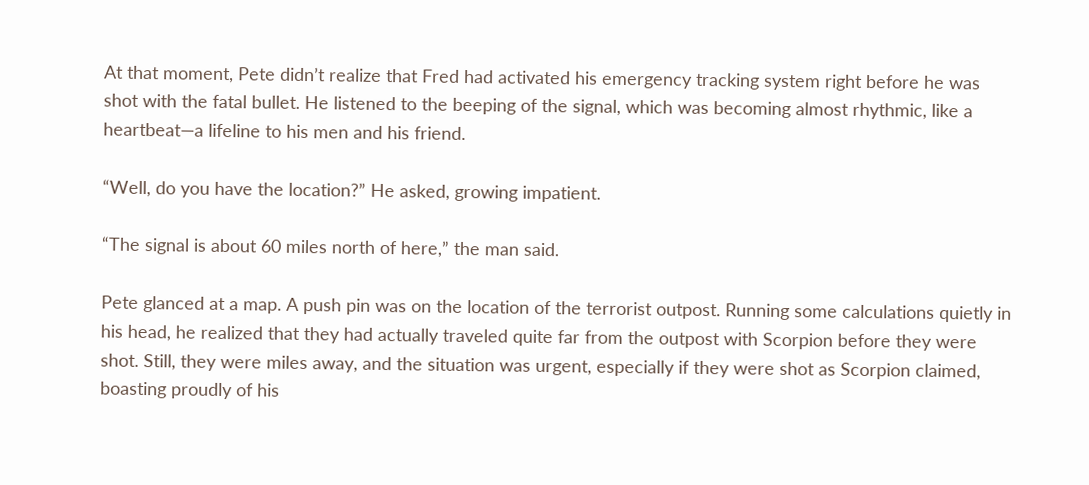At that moment, Pete didn’t realize that Fred had activated his emergency tracking system right before he was shot with the fatal bullet. He listened to the beeping of the signal, which was becoming almost rhythmic, like a heartbeat—a lifeline to his men and his friend.

“Well, do you have the location?” He asked, growing impatient.

“The signal is about 60 miles north of here,” the man said.

Pete glanced at a map. A push pin was on the location of the terrorist outpost. Running some calculations quietly in his head, he realized that they had actually traveled quite far from the outpost with Scorpion before they were shot. Still, they were miles away, and the situation was urgent, especially if they were shot as Scorpion claimed, boasting proudly of his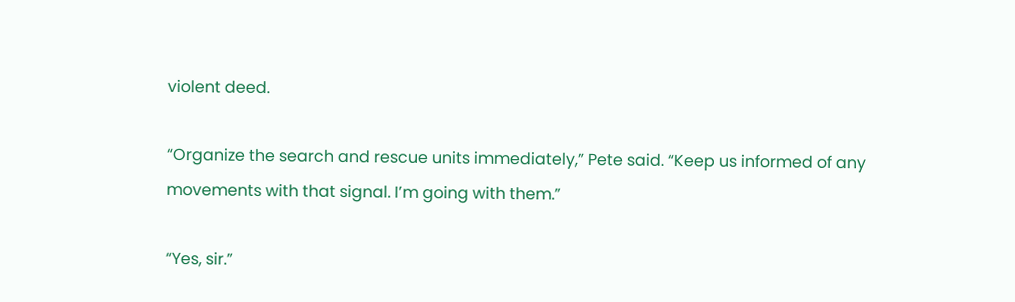violent deed.

“Organize the search and rescue units immediately,” Pete said. “Keep us informed of any movements with that signal. I’m going with them.”

“Yes, sir.”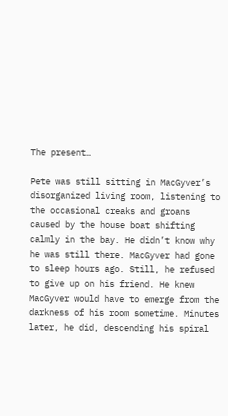The present…

Pete was still sitting in MacGyver’s disorganized living room, listening to the occasional creaks and groans caused by the house boat shifting calmly in the bay. He didn’t know why he was still there. MacGyver had gone to sleep hours ago. Still, he refused to give up on his friend. He knew MacGyver would have to emerge from the darkness of his room sometime. Minutes later, he did, descending his spiral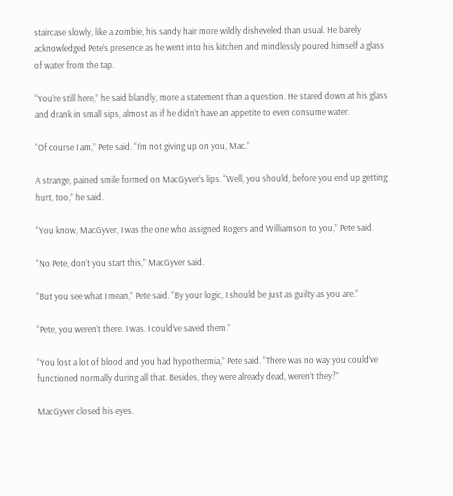staircase slowly, like a zombie, his sandy hair more wildly disheveled than usual. He barely acknowledged Pete’s presence as he went into his kitchen and mindlessly poured himself a glass of water from the tap.

“You’re still here,” he said blandly, more a statement than a question. He stared down at his glass and drank in small sips, almost as if he didn’t have an appetite to even consume water.

“Of course I am,” Pete said. “I’m not giving up on you, Mac.”

A strange, pained smile formed on MacGyver’s lips. “Well, you should, before you end up getting hurt, too,” he said.

“You know, MacGyver, I was the one who assigned Rogers and Williamson to you,” Pete said.

“No Pete, don’t you start this,” MacGyver said.

“But you see what I mean,” Pete said. “By your logic, I should be just as guilty as you are.”

“Pete, you weren’t there. I was. I could’ve saved them.”

“You lost a lot of blood and you had hypothermia,” Pete said. “There was no way you could’ve functioned normally during all that. Besides, they were already dead, weren’t they?”

MacGyver closed his eyes.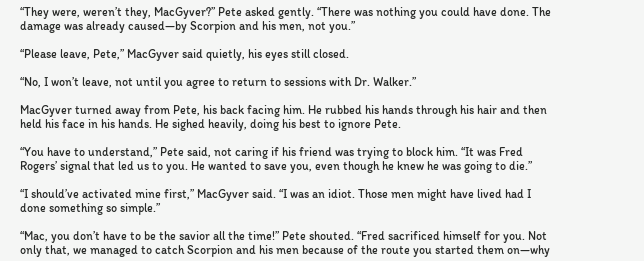“They were, weren’t they, MacGyver?” Pete asked gently. “There was nothing you could have done. The damage was already caused—by Scorpion and his men, not you.”

“Please leave, Pete,” MacGyver said quietly, his eyes still closed.

“No, I won’t leave, not until you agree to return to sessions with Dr. Walker.”

MacGyver turned away from Pete, his back facing him. He rubbed his hands through his hair and then held his face in his hands. He sighed heavily, doing his best to ignore Pete.

“You have to understand,” Pete said, not caring if his friend was trying to block him. “It was Fred Rogers’ signal that led us to you. He wanted to save you, even though he knew he was going to die.”

“I should’ve activated mine first,” MacGyver said. “I was an idiot. Those men might have lived had I done something so simple.”

“Mac, you don’t have to be the savior all the time!” Pete shouted. “Fred sacrificed himself for you. Not only that, we managed to catch Scorpion and his men because of the route you started them on—why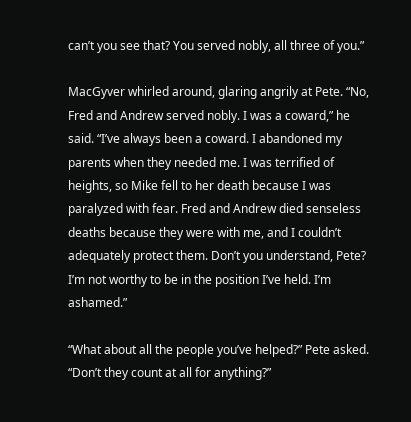can’t you see that? You served nobly, all three of you.”

MacGyver whirled around, glaring angrily at Pete. “No, Fred and Andrew served nobly. I was a coward,” he said. “I’ve always been a coward. I abandoned my parents when they needed me. I was terrified of heights, so Mike fell to her death because I was paralyzed with fear. Fred and Andrew died senseless deaths because they were with me, and I couldn’t adequately protect them. Don’t you understand, Pete? I’m not worthy to be in the position I’ve held. I’m ashamed.”

“What about all the people you’ve helped?” Pete asked. “Don’t they count at all for anything?”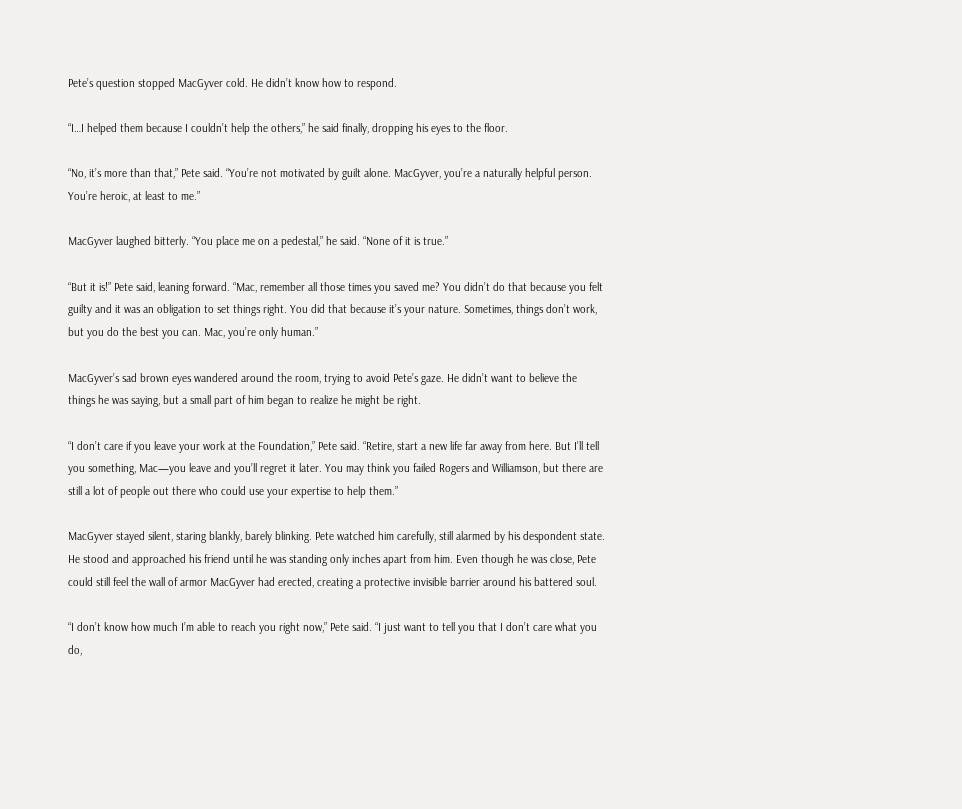Pete’s question stopped MacGyver cold. He didn’t know how to respond.

“I…I helped them because I couldn’t help the others,” he said finally, dropping his eyes to the floor.

“No, it’s more than that,” Pete said. “You’re not motivated by guilt alone. MacGyver, you’re a naturally helpful person. You’re heroic, at least to me.”

MacGyver laughed bitterly. “You place me on a pedestal,” he said. “None of it is true.”

“But it is!” Pete said, leaning forward. “Mac, remember all those times you saved me? You didn’t do that because you felt guilty and it was an obligation to set things right. You did that because it’s your nature. Sometimes, things don’t work, but you do the best you can. Mac, you’re only human.”

MacGyver’s sad brown eyes wandered around the room, trying to avoid Pete’s gaze. He didn’t want to believe the things he was saying, but a small part of him began to realize he might be right.

“I don’t care if you leave your work at the Foundation,” Pete said. “Retire, start a new life far away from here. But I’ll tell you something, Mac—you leave and you’ll regret it later. You may think you failed Rogers and Williamson, but there are still a lot of people out there who could use your expertise to help them.”

MacGyver stayed silent, staring blankly, barely blinking. Pete watched him carefully, still alarmed by his despondent state. He stood and approached his friend until he was standing only inches apart from him. Even though he was close, Pete could still feel the wall of armor MacGyver had erected, creating a protective invisible barrier around his battered soul.

“I don’t know how much I’m able to reach you right now,” Pete said. “I just want to tell you that I don’t care what you do,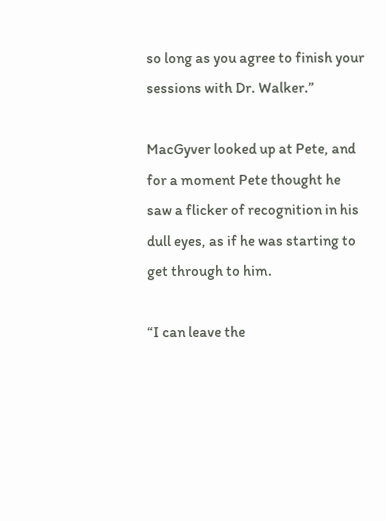so long as you agree to finish your sessions with Dr. Walker.”

MacGyver looked up at Pete, and for a moment Pete thought he saw a flicker of recognition in his dull eyes, as if he was starting to get through to him.

“I can leave the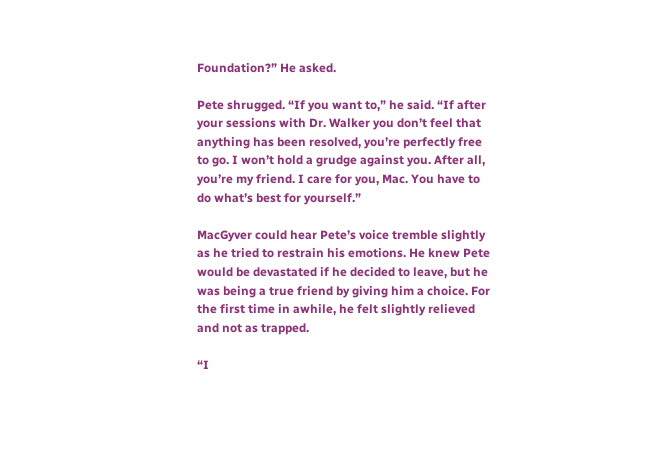Foundation?” He asked.

Pete shrugged. “If you want to,” he said. “If after your sessions with Dr. Walker you don’t feel that anything has been resolved, you’re perfectly free to go. I won’t hold a grudge against you. After all, you’re my friend. I care for you, Mac. You have to do what’s best for yourself.”

MacGyver could hear Pete’s voice tremble slightly as he tried to restrain his emotions. He knew Pete would be devastated if he decided to leave, but he was being a true friend by giving him a choice. For the first time in awhile, he felt slightly relieved and not as trapped.

“I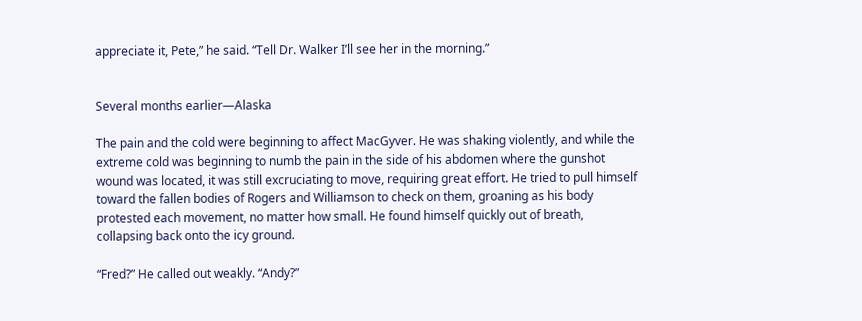appreciate it, Pete,” he said. “Tell Dr. Walker I’ll see her in the morning.”


Several months earlier—Alaska

The pain and the cold were beginning to affect MacGyver. He was shaking violently, and while the extreme cold was beginning to numb the pain in the side of his abdomen where the gunshot wound was located, it was still excruciating to move, requiring great effort. He tried to pull himself toward the fallen bodies of Rogers and Williamson to check on them, groaning as his body protested each movement, no matter how small. He found himself quickly out of breath, collapsing back onto the icy ground.

“Fred?” He called out weakly. “Andy?”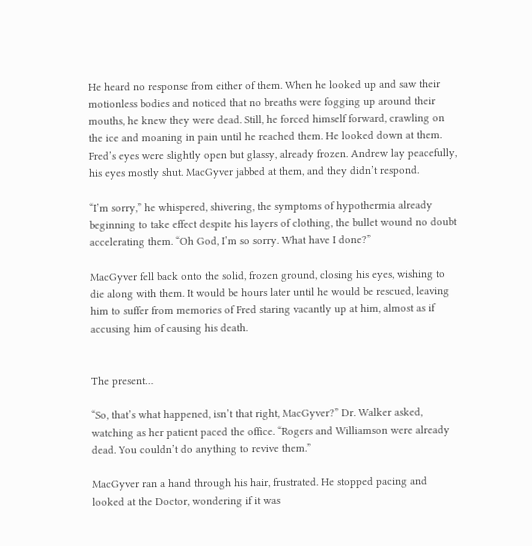He heard no response from either of them. When he looked up and saw their motionless bodies and noticed that no breaths were fogging up around their mouths, he knew they were dead. Still, he forced himself forward, crawling on the ice and moaning in pain until he reached them. He looked down at them. Fred’s eyes were slightly open but glassy, already frozen. Andrew lay peacefully, his eyes mostly shut. MacGyver jabbed at them, and they didn’t respond.

“I’m sorry,” he whispered, shivering, the symptoms of hypothermia already beginning to take effect despite his layers of clothing, the bullet wound no doubt accelerating them. “Oh God, I’m so sorry. What have I done?”

MacGyver fell back onto the solid, frozen ground, closing his eyes, wishing to die along with them. It would be hours later until he would be rescued, leaving him to suffer from memories of Fred staring vacantly up at him, almost as if accusing him of causing his death.


The present…

“So, that’s what happened, isn’t that right, MacGyver?” Dr. Walker asked, watching as her patient paced the office. “Rogers and Williamson were already dead. You couldn’t do anything to revive them.”

MacGyver ran a hand through his hair, frustrated. He stopped pacing and looked at the Doctor, wondering if it was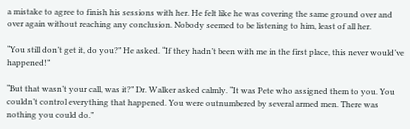a mistake to agree to finish his sessions with her. He felt like he was covering the same ground over and over again without reaching any conclusion. Nobody seemed to be listening to him, least of all her.

“You still don’t get it, do you?” He asked. “If they hadn’t been with me in the first place, this never would’ve happened!”

“But that wasn’t your call, was it?” Dr. Walker asked calmly. “It was Pete who assigned them to you. You couldn’t control everything that happened. You were outnumbered by several armed men. There was nothing you could do.”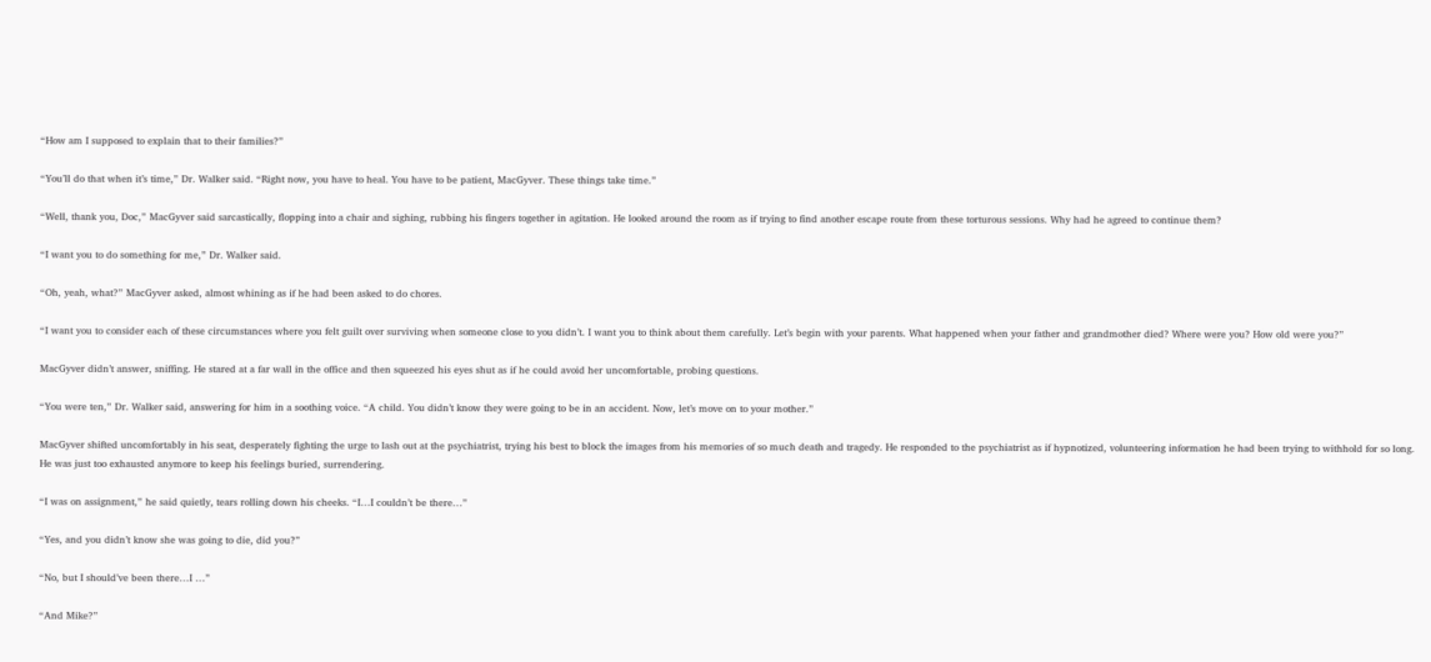“How am I supposed to explain that to their families?”

“You’ll do that when it’s time,” Dr. Walker said. “Right now, you have to heal. You have to be patient, MacGyver. These things take time.”

“Well, thank you, Doc,” MacGyver said sarcastically, flopping into a chair and sighing, rubbing his fingers together in agitation. He looked around the room as if trying to find another escape route from these torturous sessions. Why had he agreed to continue them?

“I want you to do something for me,” Dr. Walker said.

“Oh, yeah, what?” MacGyver asked, almost whining as if he had been asked to do chores.

“I want you to consider each of these circumstances where you felt guilt over surviving when someone close to you didn’t. I want you to think about them carefully. Let’s begin with your parents. What happened when your father and grandmother died? Where were you? How old were you?”

MacGyver didn’t answer, sniffing. He stared at a far wall in the office and then squeezed his eyes shut as if he could avoid her uncomfortable, probing questions.

“You were ten,” Dr. Walker said, answering for him in a soothing voice. “A child. You didn’t know they were going to be in an accident. Now, let’s move on to your mother.”

MacGyver shifted uncomfortably in his seat, desperately fighting the urge to lash out at the psychiatrist, trying his best to block the images from his memories of so much death and tragedy. He responded to the psychiatrist as if hypnotized, volunteering information he had been trying to withhold for so long. He was just too exhausted anymore to keep his feelings buried, surrendering.

“I was on assignment,” he said quietly, tears rolling down his cheeks. “I…I couldn’t be there…”

“Yes, and you didn’t know she was going to die, did you?”

“No, but I should’ve been there…I …”

“And Mike?”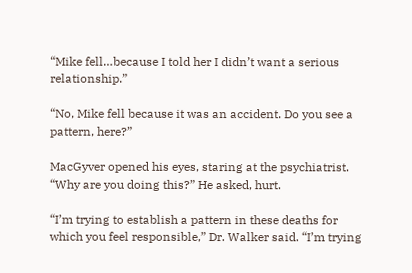“Mike fell…because I told her I didn’t want a serious relationship.”

“No, Mike fell because it was an accident. Do you see a pattern, here?”

MacGyver opened his eyes, staring at the psychiatrist. “Why are you doing this?” He asked, hurt.

“I’m trying to establish a pattern in these deaths for which you feel responsible,” Dr. Walker said. “I’m trying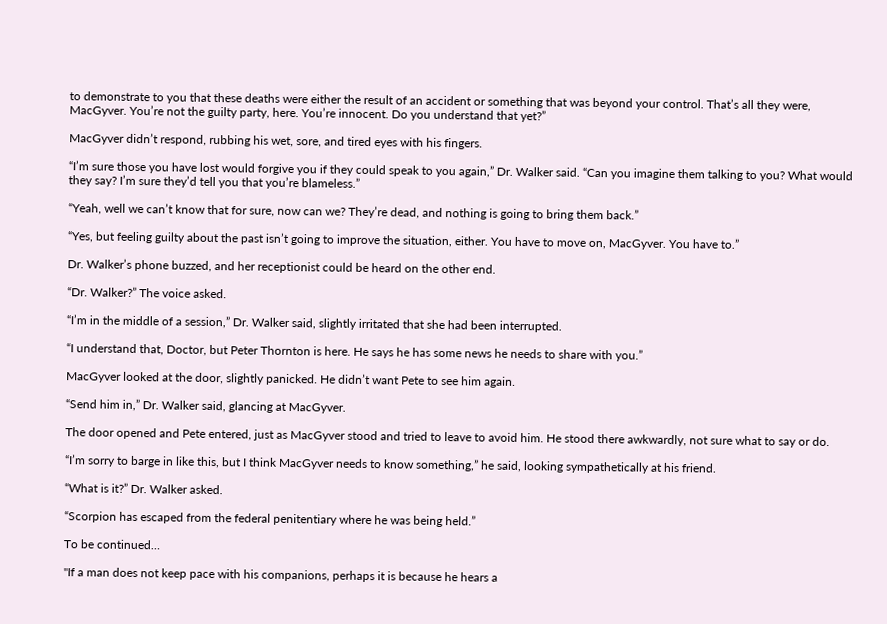to demonstrate to you that these deaths were either the result of an accident or something that was beyond your control. That’s all they were, MacGyver. You’re not the guilty party, here. You’re innocent. Do you understand that yet?”

MacGyver didn’t respond, rubbing his wet, sore, and tired eyes with his fingers.

“I’m sure those you have lost would forgive you if they could speak to you again,” Dr. Walker said. “Can you imagine them talking to you? What would they say? I’m sure they’d tell you that you’re blameless.”

“Yeah, well we can’t know that for sure, now can we? They’re dead, and nothing is going to bring them back.”

“Yes, but feeling guilty about the past isn’t going to improve the situation, either. You have to move on, MacGyver. You have to.”

Dr. Walker’s phone buzzed, and her receptionist could be heard on the other end.

“Dr. Walker?” The voice asked.

“I’m in the middle of a session,” Dr. Walker said, slightly irritated that she had been interrupted.

“I understand that, Doctor, but Peter Thornton is here. He says he has some news he needs to share with you.”

MacGyver looked at the door, slightly panicked. He didn’t want Pete to see him again.

“Send him in,” Dr. Walker said, glancing at MacGyver.

The door opened and Pete entered, just as MacGyver stood and tried to leave to avoid him. He stood there awkwardly, not sure what to say or do.

“I’m sorry to barge in like this, but I think MacGyver needs to know something,” he said, looking sympathetically at his friend.

“What is it?” Dr. Walker asked.

“Scorpion has escaped from the federal penitentiary where he was being held.”

To be continued…

"If a man does not keep pace with his companions, perhaps it is because he hears a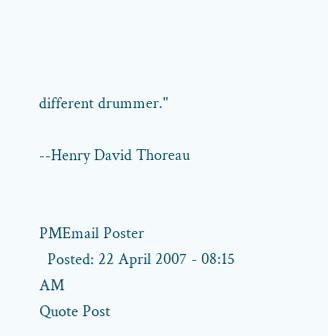different drummer."

--Henry David Thoreau


PMEmail Poster
  Posted: 22 April 2007 - 08:15 AM
Quote Post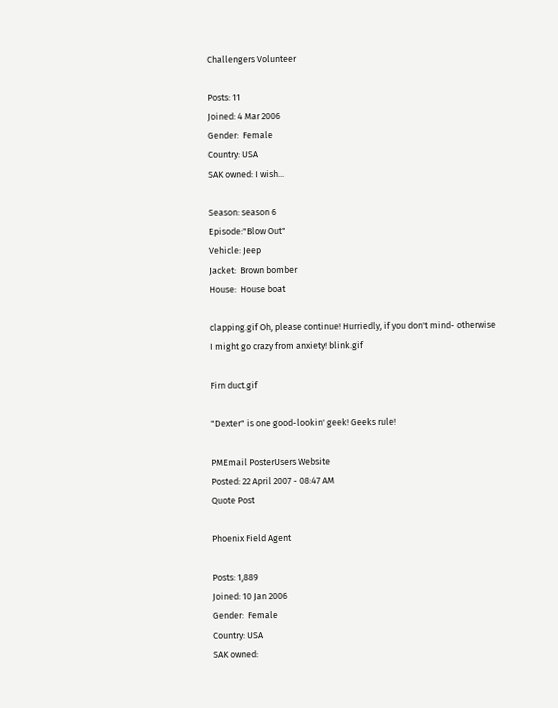Challengers Volunteer

Posts: 11
Joined: 4 Mar 2006
Gender:  Female
Country: USA
SAK owned: I wish...

Season: season 6
Episode:"Blow Out"
Vehicle: Jeep
Jacket:  Brown bomber
House:  House boat

clapping.gif Oh, please continue! Hurriedly, if you don't mind- otherwise I might go crazy from anxiety! blink.gif

Firn duct.gif

"Dexter" is one good-lookin' geek! Geeks rule!

PMEmail PosterUsers Website
Posted: 22 April 2007 - 08:47 AM
Quote Post

Phoenix Field Agent

Posts: 1,889
Joined: 10 Jan 2006
Gender:  Female
Country: USA
SAK owned: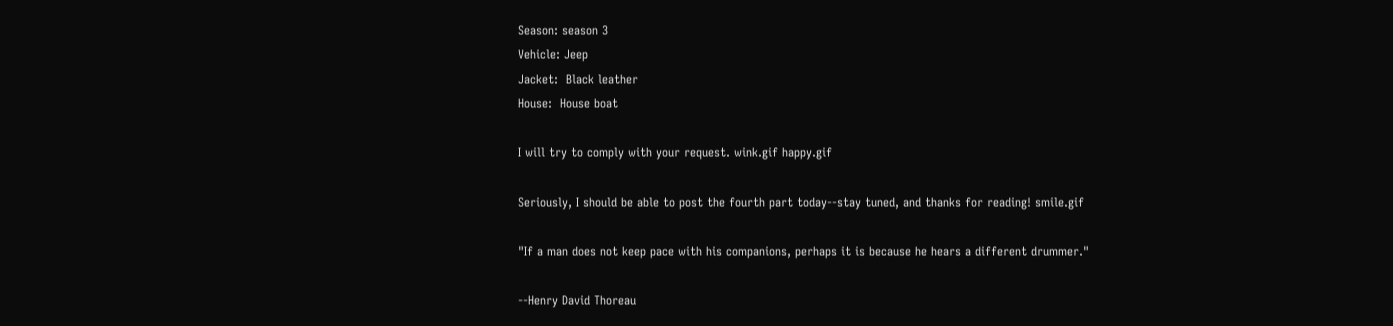Season: season 3
Vehicle: Jeep
Jacket:  Black leather
House:  House boat

I will try to comply with your request. wink.gif happy.gif

Seriously, I should be able to post the fourth part today--stay tuned, and thanks for reading! smile.gif

"If a man does not keep pace with his companions, perhaps it is because he hears a different drummer."

--Henry David Thoreau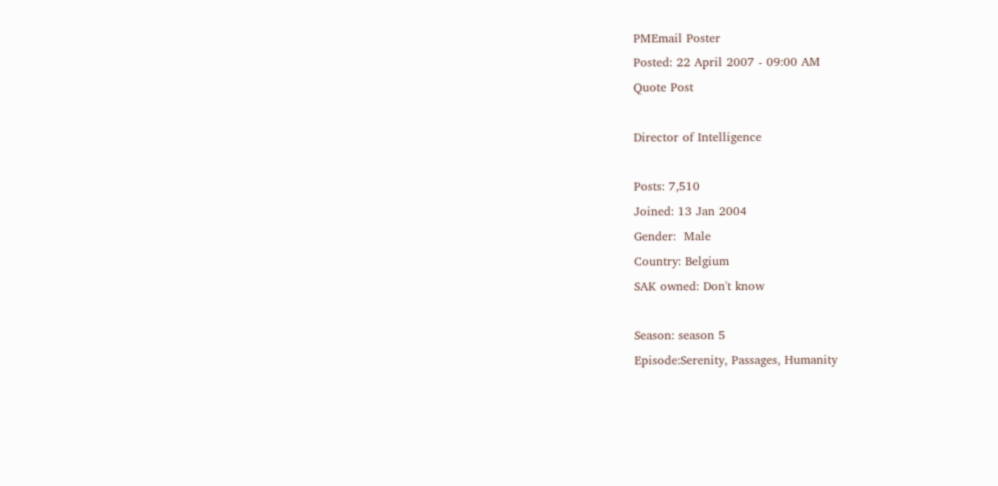PMEmail Poster
Posted: 22 April 2007 - 09:00 AM
Quote Post

Director of Intelligence

Posts: 7,510
Joined: 13 Jan 2004
Gender:  Male
Country: Belgium
SAK owned: Don't know

Season: season 5
Episode:Serenity, Passages, Humanity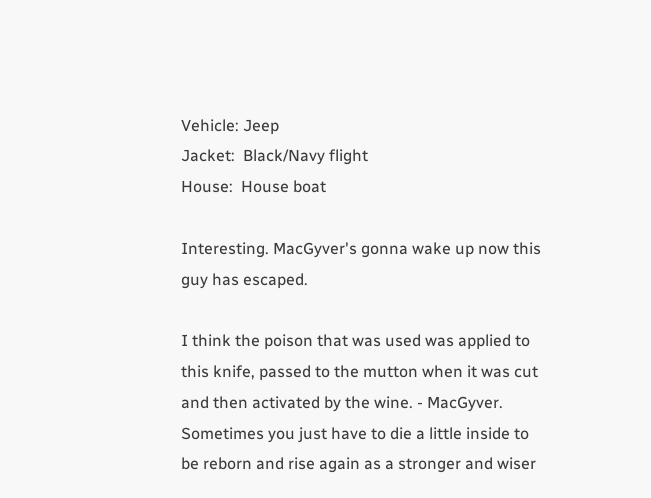Vehicle: Jeep
Jacket:  Black/Navy flight
House:  House boat

Interesting. MacGyver's gonna wake up now this guy has escaped.

I think the poison that was used was applied to this knife, passed to the mutton when it was cut and then activated by the wine. - MacGyver.
Sometimes you just have to die a little inside to be reborn and rise again as a stronger and wiser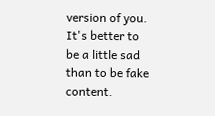version of you.
It's better to be a little sad than to be fake content.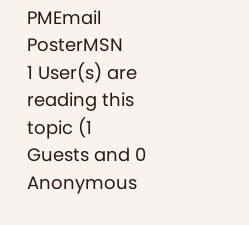PMEmail PosterMSN
1 User(s) are reading this topic (1 Guests and 0 Anonymous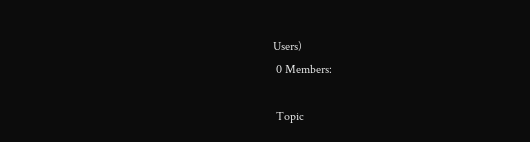Users)
 0 Members:

 Topic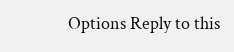Options Reply to this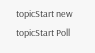topicStart new topicStart Poll